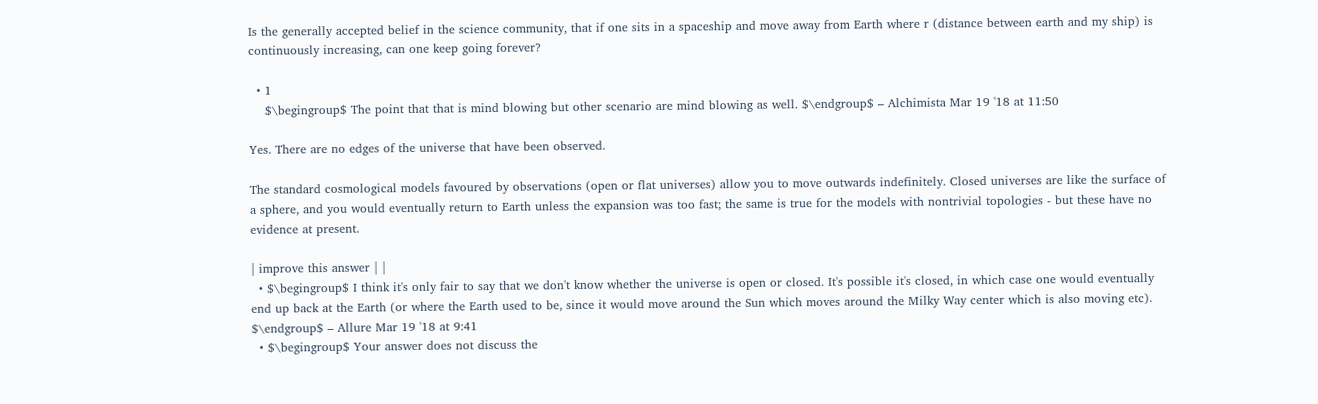Is the generally accepted belief in the science community, that if one sits in a spaceship and move away from Earth where r (distance between earth and my ship) is continuously increasing, can one keep going forever?

  • 1
    $\begingroup$ The point that that is mind blowing but other scenario are mind blowing as well. $\endgroup$ – Alchimista Mar 19 '18 at 11:50

Yes. There are no edges of the universe that have been observed.

The standard cosmological models favoured by observations (open or flat universes) allow you to move outwards indefinitely. Closed universes are like the surface of a sphere, and you would eventually return to Earth unless the expansion was too fast; the same is true for the models with nontrivial topologies - but these have no evidence at present.

| improve this answer | |
  • $\begingroup$ I think it's only fair to say that we don't know whether the universe is open or closed. It's possible it's closed, in which case one would eventually end up back at the Earth (or where the Earth used to be, since it would move around the Sun which moves around the Milky Way center which is also moving etc). $\endgroup$ – Allure Mar 19 '18 at 9:41
  • $\begingroup$ Your answer does not discuss the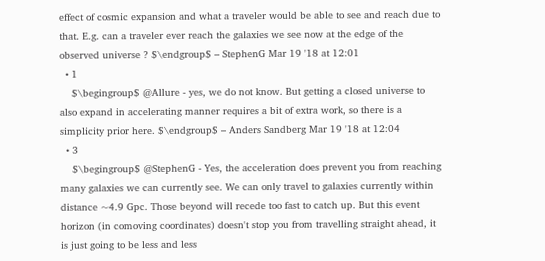effect of cosmic expansion and what a traveler would be able to see and reach due to that. E.g. can a traveler ever reach the galaxies we see now at the edge of the observed universe ? $\endgroup$ – StephenG Mar 19 '18 at 12:01
  • 1
    $\begingroup$ @Allure - yes, we do not know. But getting a closed universe to also expand in accelerating manner requires a bit of extra work, so there is a simplicity prior here. $\endgroup$ – Anders Sandberg Mar 19 '18 at 12:04
  • 3
    $\begingroup$ @StephenG - Yes, the acceleration does prevent you from reaching many galaxies we can currently see. We can only travel to galaxies currently within distance ~4.9 Gpc. Those beyond will recede too fast to catch up. But this event horizon (in comoving coordinates) doesn't stop you from travelling straight ahead, it is just going to be less and less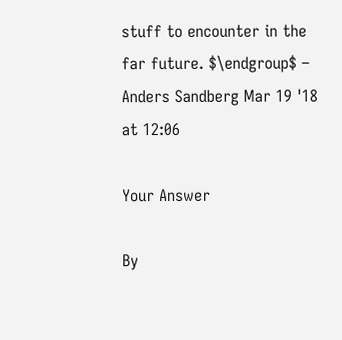stuff to encounter in the far future. $\endgroup$ – Anders Sandberg Mar 19 '18 at 12:06

Your Answer

By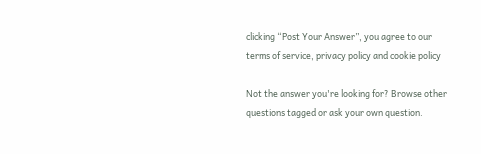clicking “Post Your Answer”, you agree to our terms of service, privacy policy and cookie policy

Not the answer you're looking for? Browse other questions tagged or ask your own question.